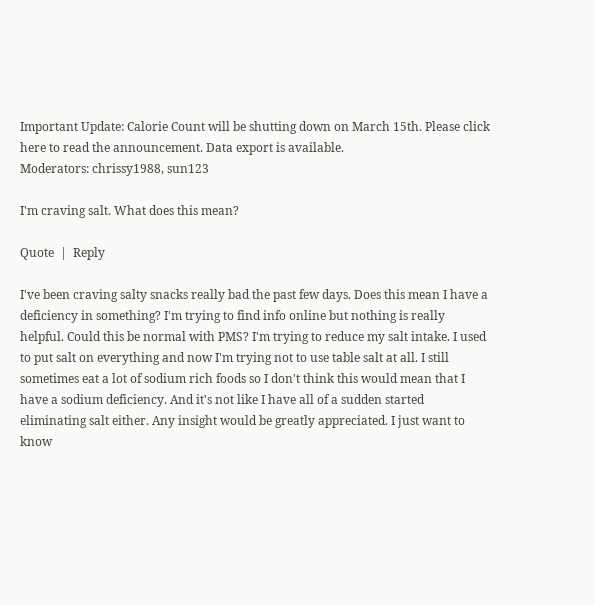Important Update: Calorie Count will be shutting down on March 15th. Please click here to read the announcement. Data export is available.
Moderators: chrissy1988, sun123

I'm craving salt. What does this mean?

Quote  |  Reply

I've been craving salty snacks really bad the past few days. Does this mean I have a deficiency in something? I'm trying to find info online but nothing is really helpful. Could this be normal with PMS? I'm trying to reduce my salt intake. I used to put salt on everything and now I'm trying not to use table salt at all. I still sometimes eat a lot of sodium rich foods so I don't think this would mean that I have a sodium deficiency. And it's not like I have all of a sudden started eliminating salt either. Any insight would be greatly appreciated. I just want to know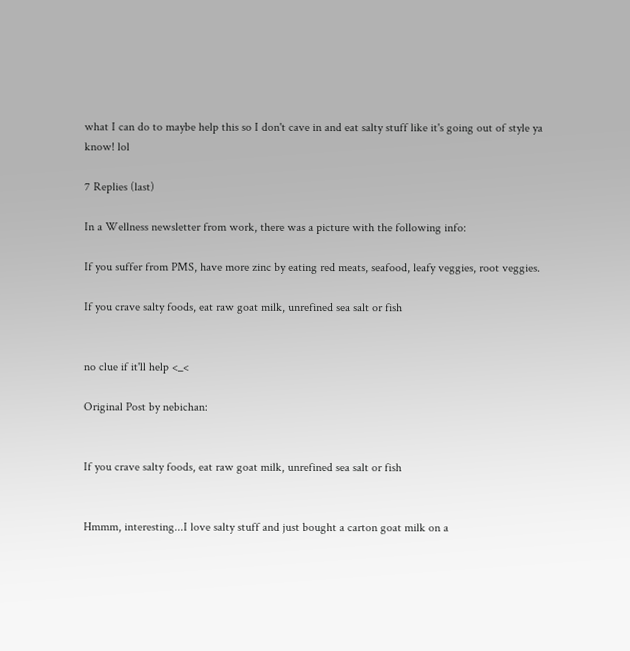what I can do to maybe help this so I don't cave in and eat salty stuff like it's going out of style ya know! lol

7 Replies (last)

In a Wellness newsletter from work, there was a picture with the following info:

If you suffer from PMS, have more zinc by eating red meats, seafood, leafy veggies, root veggies.

If you crave salty foods, eat raw goat milk, unrefined sea salt or fish


no clue if it'll help <_<

Original Post by nebichan:


If you crave salty foods, eat raw goat milk, unrefined sea salt or fish


Hmmm, interesting...I love salty stuff and just bought a carton goat milk on a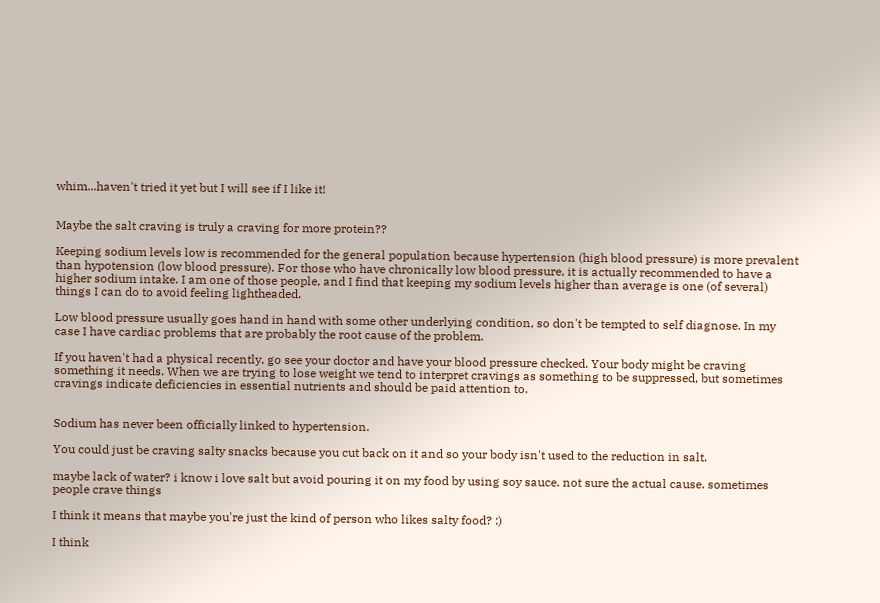whim...haven't tried it yet but I will see if I like it!


Maybe the salt craving is truly a craving for more protein??

Keeping sodium levels low is recommended for the general population because hypertension (high blood pressure) is more prevalent than hypotension (low blood pressure). For those who have chronically low blood pressure, it is actually recommended to have a higher sodium intake. I am one of those people, and I find that keeping my sodium levels higher than average is one (of several) things I can do to avoid feeling lightheaded.

Low blood pressure usually goes hand in hand with some other underlying condition, so don't be tempted to self diagnose. In my case I have cardiac problems that are probably the root cause of the problem.

If you haven't had a physical recently, go see your doctor and have your blood pressure checked. Your body might be craving something it needs. When we are trying to lose weight we tend to interpret cravings as something to be suppressed, but sometimes cravings indicate deficiencies in essential nutrients and should be paid attention to.


Sodium has never been officially linked to hypertension.

You could just be craving salty snacks because you cut back on it and so your body isn't used to the reduction in salt.

maybe lack of water? i know i love salt but avoid pouring it on my food by using soy sauce. not sure the actual cause. sometimes people crave things

I think it means that maybe you're just the kind of person who likes salty food? :)

I think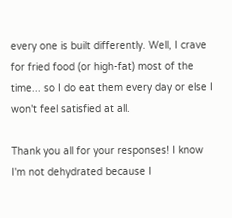every one is built differently. Well, I crave for fried food (or high-fat) most of the time... so I do eat them every day or else I won't feel satisfied at all.

Thank you all for your responses! I know I'm not dehydrated because I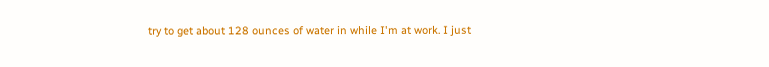try to get about 128 ounces of water in while I'm at work. I just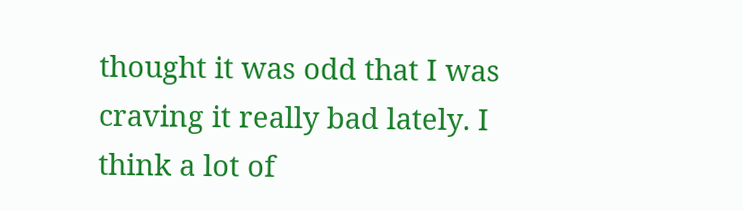thought it was odd that I was craving it really bad lately. I think a lot of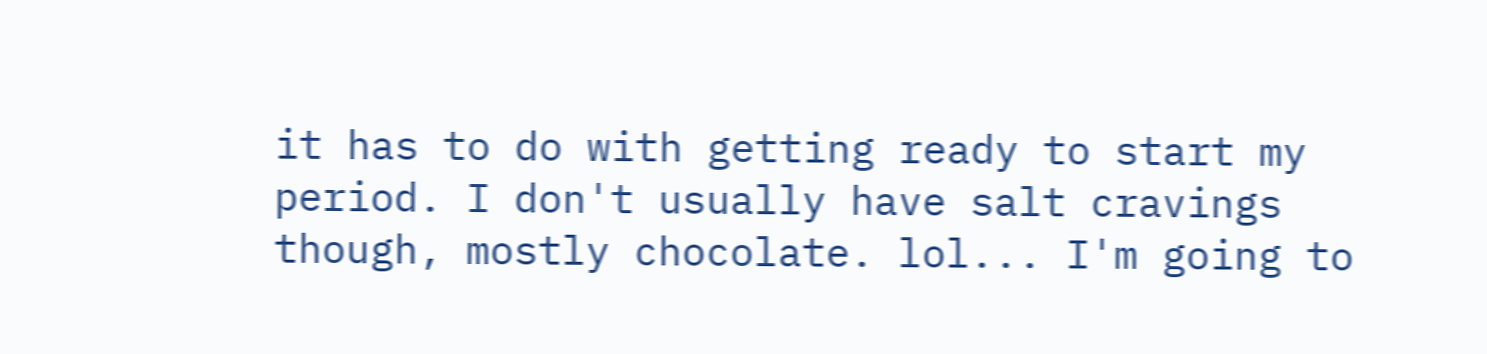it has to do with getting ready to start my period. I don't usually have salt cravings though, mostly chocolate. lol... I'm going to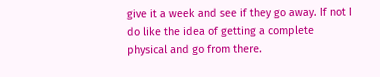give it a week and see if they go away. If not I do like the idea of getting a complete physical and go from there.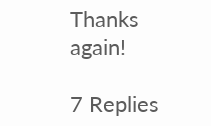Thanks again!

7 Replies